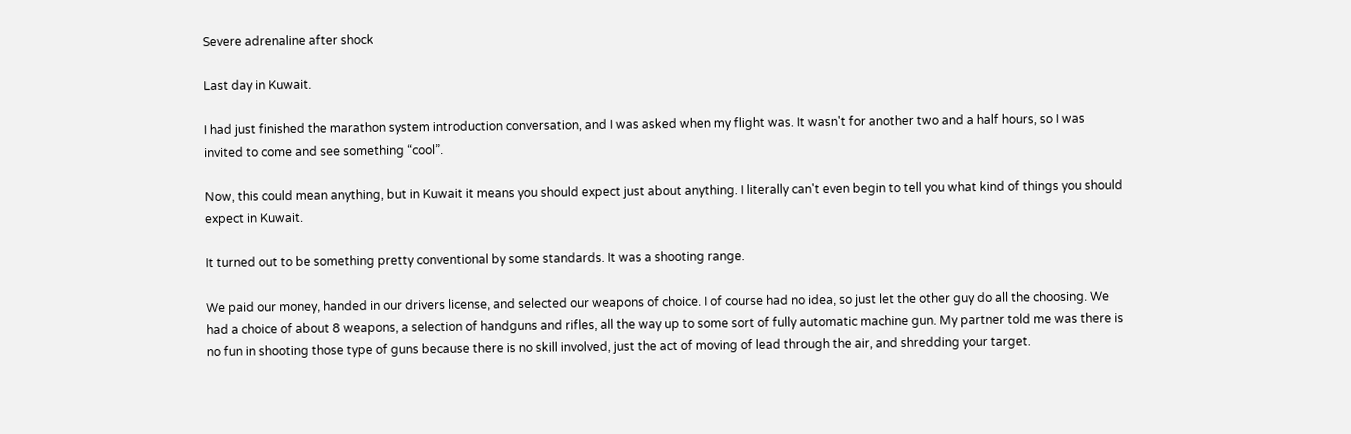Severe adrenaline after shock

Last day in Kuwait.

I had just finished the marathon system introduction conversation, and I was asked when my flight was. It wasn't for another two and a half hours, so I was invited to come and see something “cool”.

Now, this could mean anything, but in Kuwait it means you should expect just about anything. I literally can't even begin to tell you what kind of things you should expect in Kuwait.

It turned out to be something pretty conventional by some standards. It was a shooting range.

We paid our money, handed in our drivers license, and selected our weapons of choice. I of course had no idea, so just let the other guy do all the choosing. We had a choice of about 8 weapons, a selection of handguns and rifles, all the way up to some sort of fully automatic machine gun. My partner told me was there is no fun in shooting those type of guns because there is no skill involved, just the act of moving of lead through the air, and shredding your target.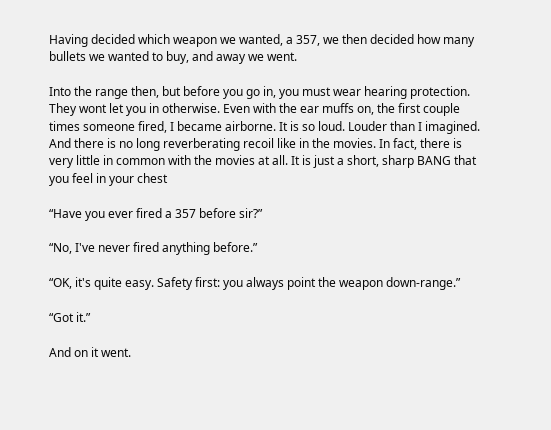Having decided which weapon we wanted, a 357, we then decided how many bullets we wanted to buy, and away we went.

Into the range then, but before you go in, you must wear hearing protection. They wont let you in otherwise. Even with the ear muffs on, the first couple times someone fired, I became airborne. It is so loud. Louder than I imagined. And there is no long reverberating recoil like in the movies. In fact, there is very little in common with the movies at all. It is just a short, sharp BANG that you feel in your chest

“Have you ever fired a 357 before sir?”

“No, I've never fired anything before.”

“OK, it's quite easy. Safety first: you always point the weapon down-range.”

“Got it.”

And on it went.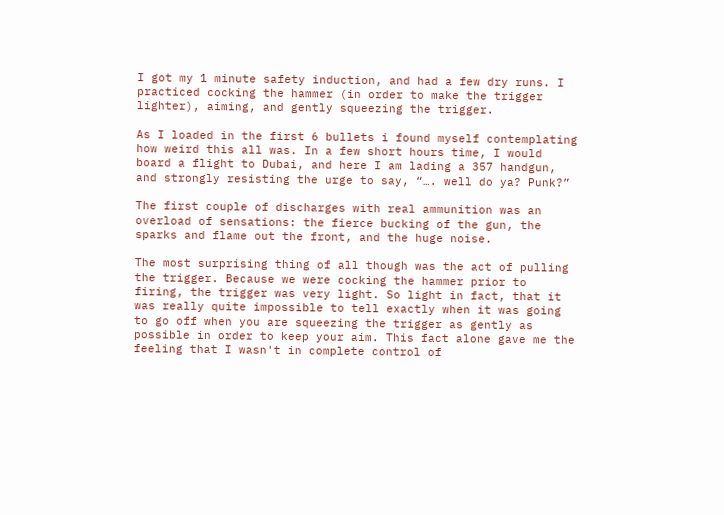I got my 1 minute safety induction, and had a few dry runs. I practiced cocking the hammer (in order to make the trigger lighter), aiming, and gently squeezing the trigger.

As I loaded in the first 6 bullets i found myself contemplating how weird this all was. In a few short hours time, I would board a flight to Dubai, and here I am lading a 357 handgun, and strongly resisting the urge to say, “…. well do ya? Punk?”

The first couple of discharges with real ammunition was an overload of sensations: the fierce bucking of the gun, the sparks and flame out the front, and the huge noise.

The most surprising thing of all though was the act of pulling the trigger. Because we were cocking the hammer prior to firing, the trigger was very light. So light in fact, that it was really quite impossible to tell exactly when it was going to go off when you are squeezing the trigger as gently as possible in order to keep your aim. This fact alone gave me the feeling that I wasn't in complete control of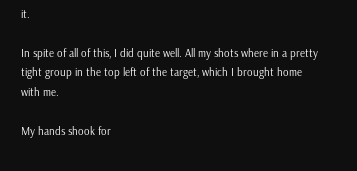it.

In spite of all of this, I did quite well. All my shots where in a pretty tight group in the top left of the target, which I brought home with me.

My hands shook for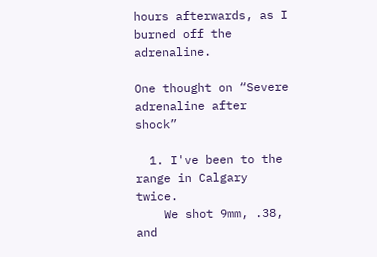hours afterwards, as I burned off the adrenaline.

One thought on “Severe adrenaline after shock”

  1. I've been to the range in Calgary twice.
    We shot 9mm, .38, and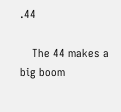.44

    The 44 makes a big boom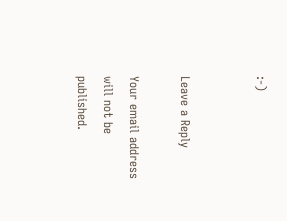:-)


Leave a Reply

Your email address will not be published.